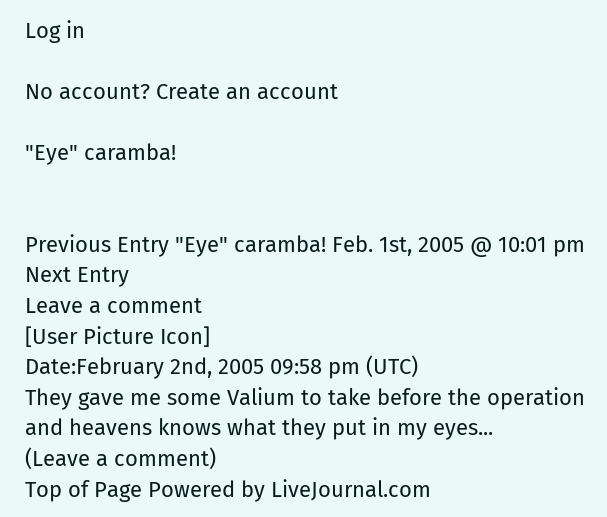Log in

No account? Create an account

"Eye" caramba!


Previous Entry "Eye" caramba! Feb. 1st, 2005 @ 10:01 pm Next Entry
Leave a comment
[User Picture Icon]
Date:February 2nd, 2005 09:58 pm (UTC)
They gave me some Valium to take before the operation and heavens knows what they put in my eyes...
(Leave a comment)
Top of Page Powered by LiveJournal.com